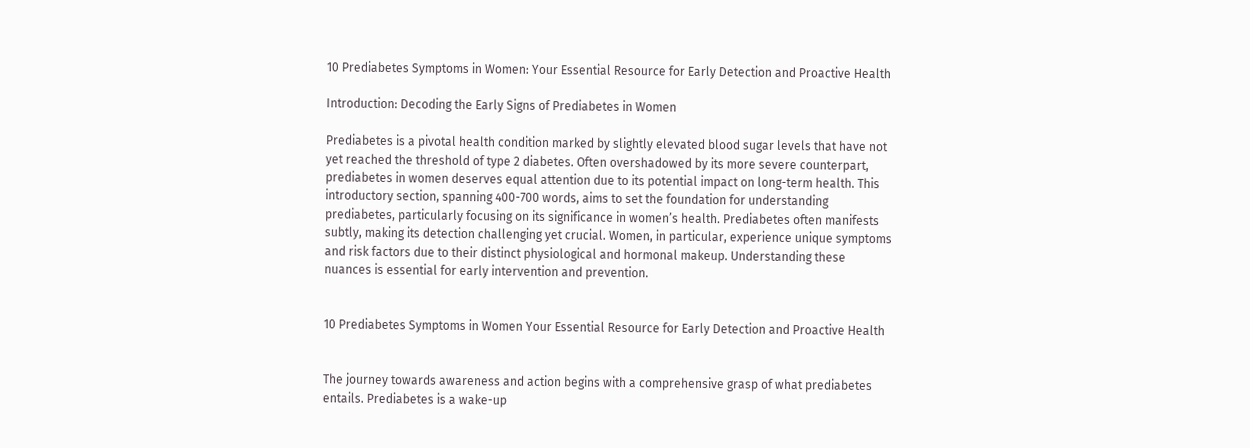10 Prediabetes Symptoms in Women: Your Essential Resource for Early Detection and Proactive Health

Introduction: Decoding the Early Signs of Prediabetes in Women

Prediabetes is a pivotal health condition marked by slightly elevated blood sugar levels that have not yet reached the threshold of type 2 diabetes. Often overshadowed by its more severe counterpart, prediabetes in women deserves equal attention due to its potential impact on long-term health. This introductory section, spanning 400-700 words, aims to set the foundation for understanding prediabetes, particularly focusing on its significance in women’s health. Prediabetes often manifests subtly, making its detection challenging yet crucial. Women, in particular, experience unique symptoms and risk factors due to their distinct physiological and hormonal makeup. Understanding these nuances is essential for early intervention and prevention.


10 Prediabetes Symptoms in Women Your Essential Resource for Early Detection and Proactive Health


The journey towards awareness and action begins with a comprehensive grasp of what prediabetes entails. Prediabetes is a wake-up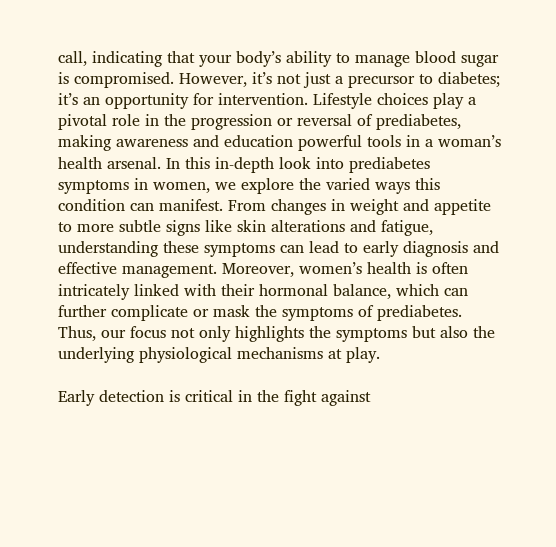call, indicating that your body’s ability to manage blood sugar is compromised. However, it’s not just a precursor to diabetes; it’s an opportunity for intervention. Lifestyle choices play a pivotal role in the progression or reversal of prediabetes, making awareness and education powerful tools in a woman’s health arsenal. In this in-depth look into prediabetes symptoms in women, we explore the varied ways this condition can manifest. From changes in weight and appetite to more subtle signs like skin alterations and fatigue, understanding these symptoms can lead to early diagnosis and effective management. Moreover, women’s health is often intricately linked with their hormonal balance, which can further complicate or mask the symptoms of prediabetes. Thus, our focus not only highlights the symptoms but also the underlying physiological mechanisms at play.

Early detection is critical in the fight against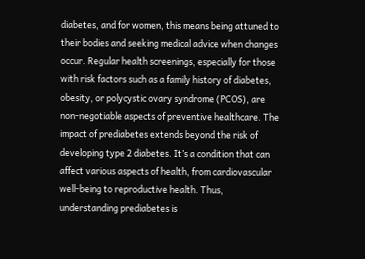diabetes, and for women, this means being attuned to their bodies and seeking medical advice when changes occur. Regular health screenings, especially for those with risk factors such as a family history of diabetes, obesity, or polycystic ovary syndrome (PCOS), are non-negotiable aspects of preventive healthcare. The impact of prediabetes extends beyond the risk of developing type 2 diabetes. It’s a condition that can affect various aspects of health, from cardiovascular well-being to reproductive health. Thus, understanding prediabetes is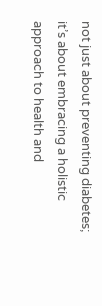not just about preventing diabetes; it’s about embracing a holistic approach to health and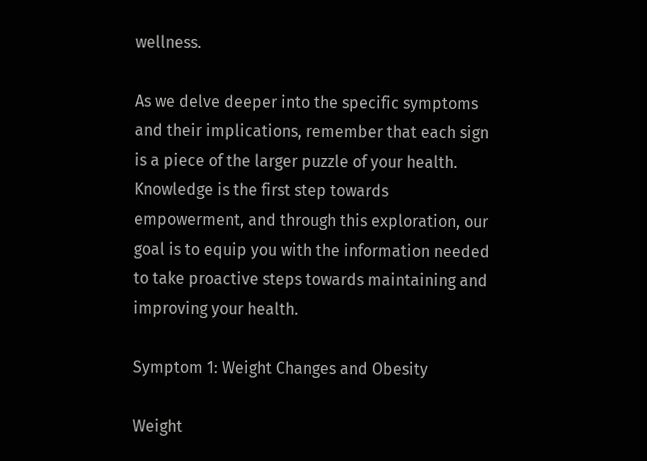wellness.

As we delve deeper into the specific symptoms and their implications, remember that each sign is a piece of the larger puzzle of your health. Knowledge is the first step towards empowerment, and through this exploration, our goal is to equip you with the information needed to take proactive steps towards maintaining and improving your health.

Symptom 1: Weight Changes and Obesity

Weight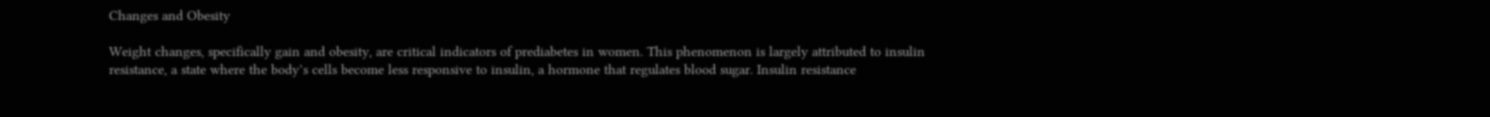Changes and Obesity

Weight changes, specifically gain and obesity, are critical indicators of prediabetes in women. This phenomenon is largely attributed to insulin resistance, a state where the body’s cells become less responsive to insulin, a hormone that regulates blood sugar. Insulin resistance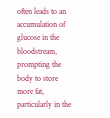often leads to an accumulation of glucose in the bloodstream, prompting the body to store more fat, particularly in the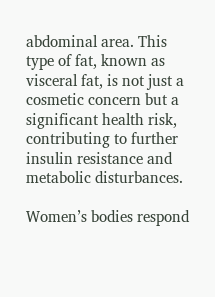abdominal area. This type of fat, known as visceral fat, is not just a cosmetic concern but a significant health risk, contributing to further insulin resistance and metabolic disturbances.

Women’s bodies respond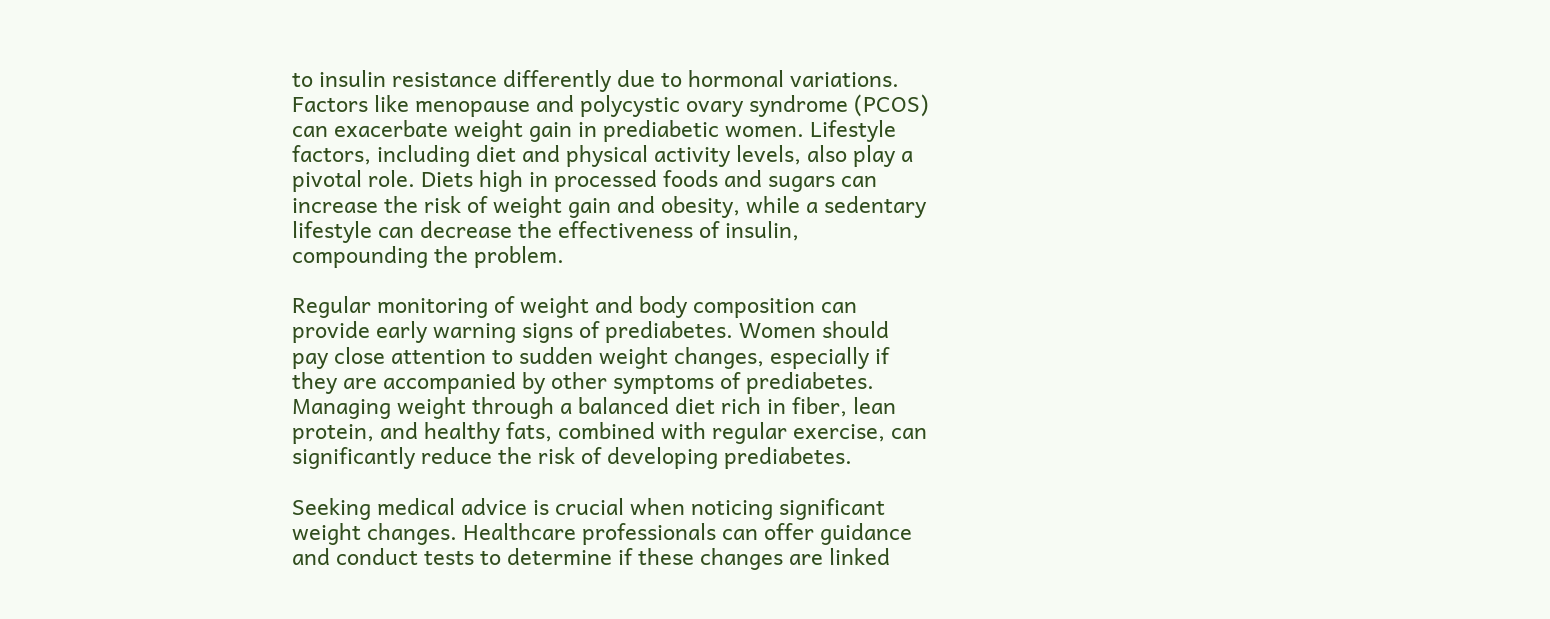to insulin resistance differently due to hormonal variations. Factors like menopause and polycystic ovary syndrome (PCOS) can exacerbate weight gain in prediabetic women. Lifestyle factors, including diet and physical activity levels, also play a pivotal role. Diets high in processed foods and sugars can increase the risk of weight gain and obesity, while a sedentary lifestyle can decrease the effectiveness of insulin, compounding the problem.

Regular monitoring of weight and body composition can provide early warning signs of prediabetes. Women should pay close attention to sudden weight changes, especially if they are accompanied by other symptoms of prediabetes. Managing weight through a balanced diet rich in fiber, lean protein, and healthy fats, combined with regular exercise, can significantly reduce the risk of developing prediabetes.

Seeking medical advice is crucial when noticing significant weight changes. Healthcare professionals can offer guidance and conduct tests to determine if these changes are linked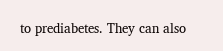to prediabetes. They can also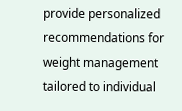provide personalized recommendations for weight management tailored to individual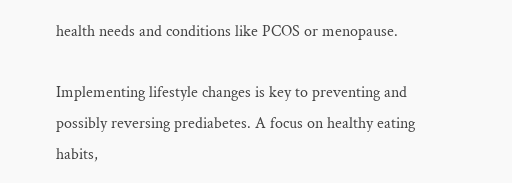health needs and conditions like PCOS or menopause.

Implementing lifestyle changes is key to preventing and possibly reversing prediabetes. A focus on healthy eating habits,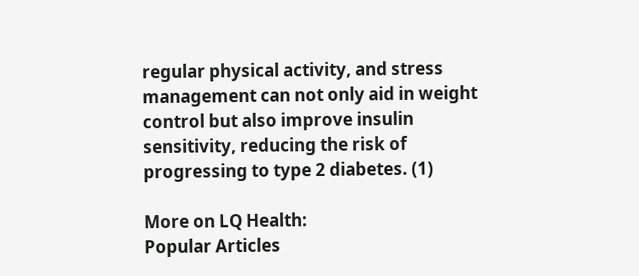regular physical activity, and stress management can not only aid in weight control but also improve insulin sensitivity, reducing the risk of progressing to type 2 diabetes. (1)

More on LQ Health:
Popular Articles